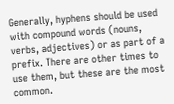Generally, hyphens should be used with compound words (nouns, verbs, adjectives) or as part of a prefix. There are other times to use them, but these are the most common.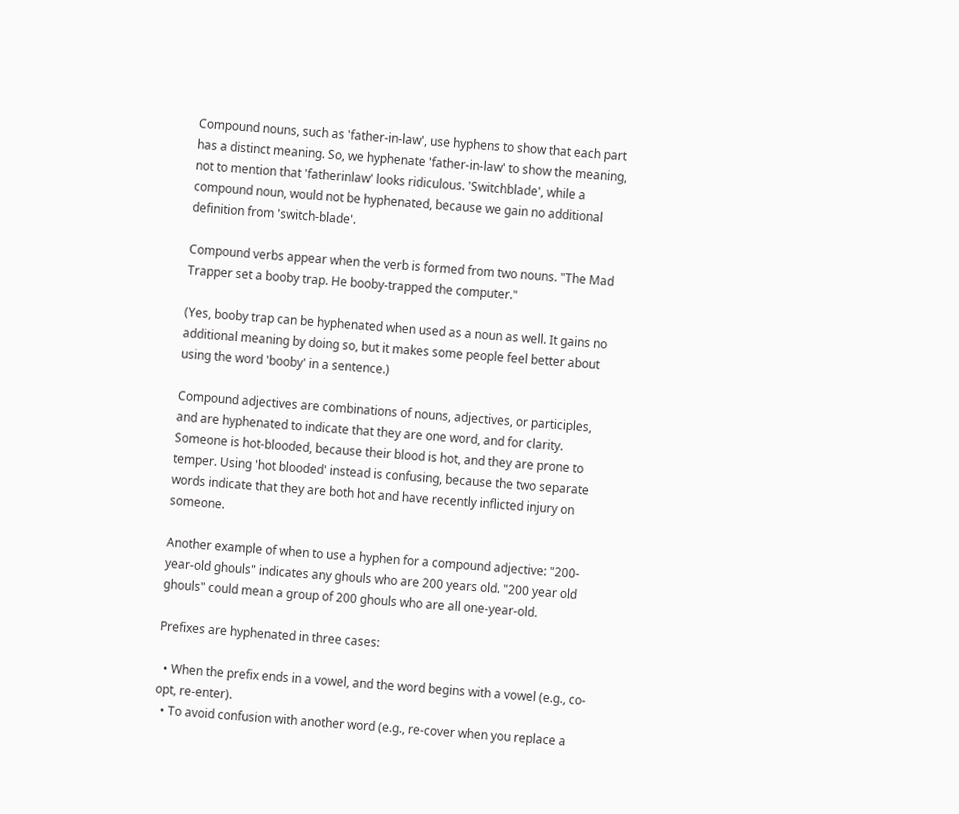Compound nouns, such as 'father-in-law', use hyphens to show that each part has a distinct meaning. So, we hyphenate 'father-in-law' to show the meaning, not to mention that 'fatherinlaw' looks ridiculous. 'Switchblade', while a compound noun, would not be hyphenated, because we gain no additional definition from 'switch-blade'.

Compound verbs appear when the verb is formed from two nouns. "The Mad Trapper set a booby trap. He booby-trapped the computer."

(Yes, booby trap can be hyphenated when used as a noun as well. It gains no additional meaning by doing so, but it makes some people feel better about using the word 'booby' in a sentence.)

Compound adjectives are combinations of nouns, adjectives, or participles, and are hyphenated to indicate that they are one word, and for clarity. Someone is hot-blooded, because their blood is hot, and they are prone to temper. Using 'hot blooded' instead is confusing, because the two separate words indicate that they are both hot and have recently inflicted injury on someone.

Another example of when to use a hyphen for a compound adjective: "200-year-old ghouls" indicates any ghouls who are 200 years old. "200 year old ghouls" could mean a group of 200 ghouls who are all one-year-old.

Prefixes are hyphenated in three cases:

  • When the prefix ends in a vowel, and the word begins with a vowel (e.g., co-opt, re-enter).
  • To avoid confusion with another word (e.g., re-cover when you replace a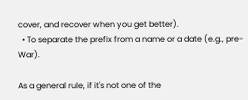cover, and recover when you get better).
  • To separate the prefix from a name or a date (e.g., pre-War).

As a general rule, if it's not one of the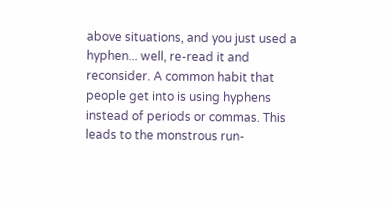above situations, and you just used a hyphen... well, re-read it and reconsider. A common habit that people get into is using hyphens instead of periods or commas. This leads to the monstrous run-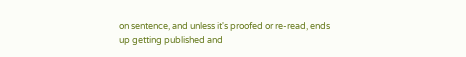on sentence, and unless it's proofed or re-read, ends up getting published and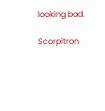looking bad.

Scorpitron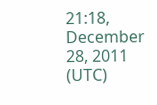21:18, December 28, 2011 (UTC)